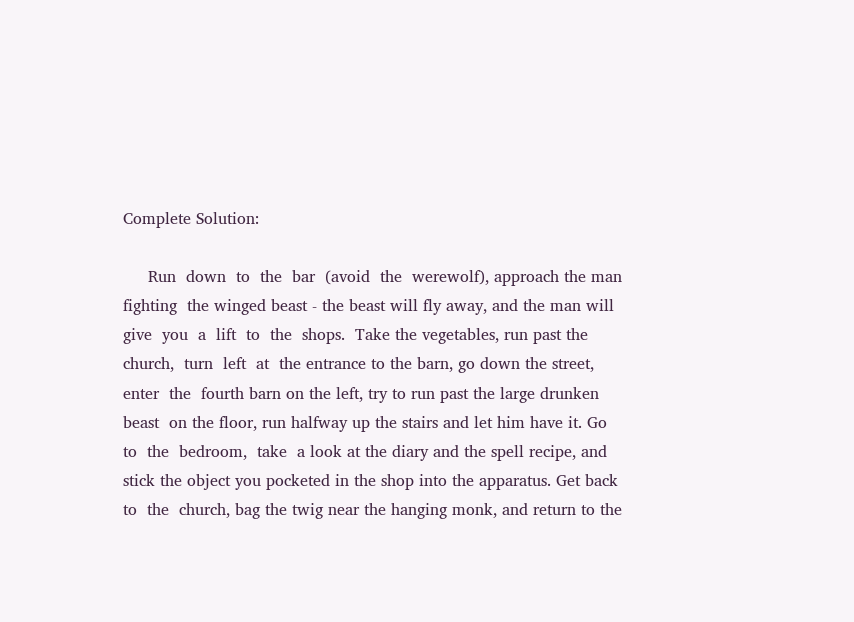Complete Solution:

     Run  down  to  the  bar  (avoid  the  werewolf), approach the man
fighting  the winged beast - the beast will fly away, and the man will
give  you  a  lift  to  the  shops.  Take the vegetables, run past the
church,  turn  left  at  the entrance to the barn, go down the street,
enter  the  fourth barn on the left, try to run past the large drunken
beast  on the floor, run halfway up the stairs and let him have it. Go
to  the  bedroom,  take  a look at the diary and the spell recipe, and
stick the object you pocketed in the shop into the apparatus. Get back
to  the  church, bag the twig near the hanging monk, and return to the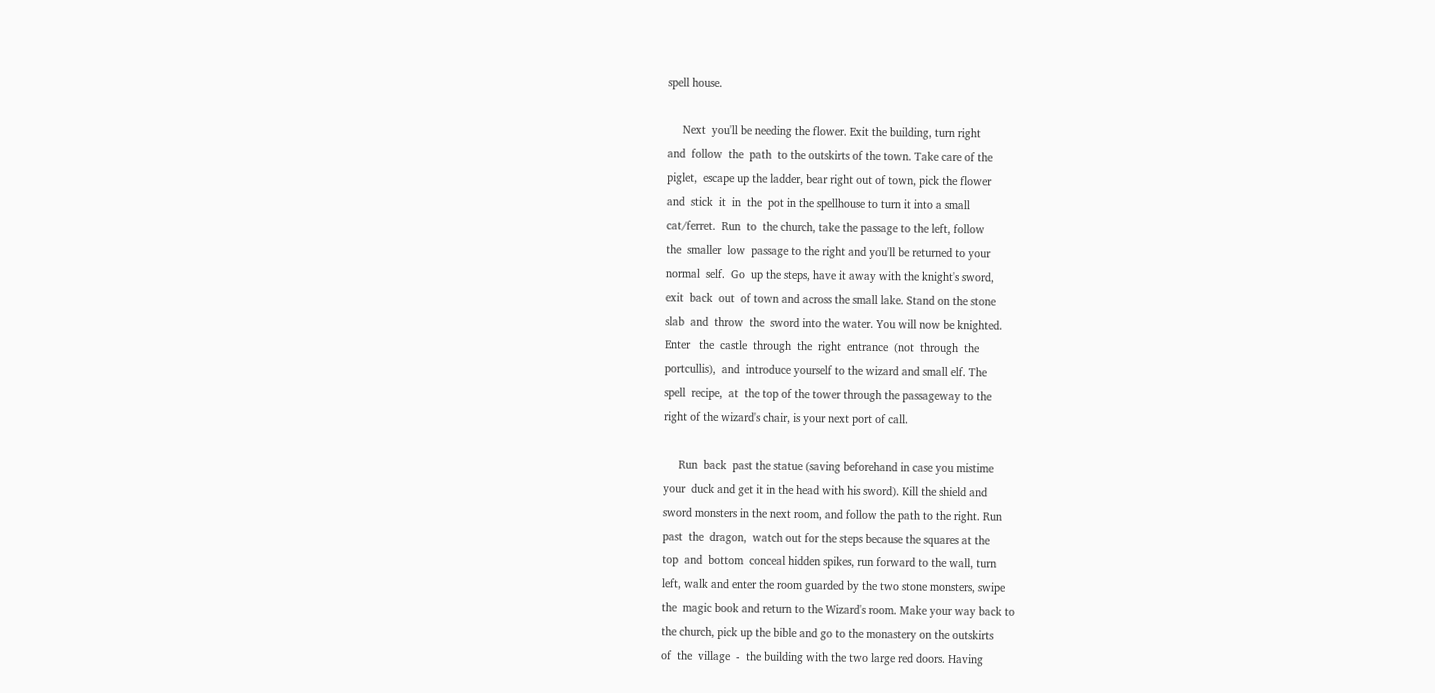spell house.

     Next  you'll be needing the flower. Exit the building, turn right
and  follow  the  path  to the outskirts of the town. Take care of the
piglet,  escape up the ladder, bear right out of town, pick the flower
and  stick  it  in  the  pot in the spellhouse to turn it into a small
cat/ferret.  Run  to  the church, take the passage to the left, follow
the  smaller  low  passage to the right and you'll be returned to your
normal  self.  Go  up the steps, have it away with the knight's sword,
exit  back  out  of town and across the small lake. Stand on the stone
slab  and  throw  the  sword into the water. You will now be knighted.
Enter   the  castle  through  the  right  entrance  (not  through  the
portcullis),  and  introduce yourself to the wizard and small elf. The
spell  recipe,  at  the top of the tower through the passageway to the
right of the wizard's chair, is your next port of call.

     Run  back  past the statue (saving beforehand in case you mistime
your  duck and get it in the head with his sword). Kill the shield and
sword monsters in the next room, and follow the path to the right. Run
past  the  dragon,  watch out for the steps because the squares at the
top  and  bottom  conceal hidden spikes, run forward to the wall, turn
left, walk and enter the room guarded by the two stone monsters, swipe
the  magic book and return to the Wizard's room. Make your way back to
the church, pick up the bible and go to the monastery on the outskirts
of  the  village  -  the building with the two large red doors. Having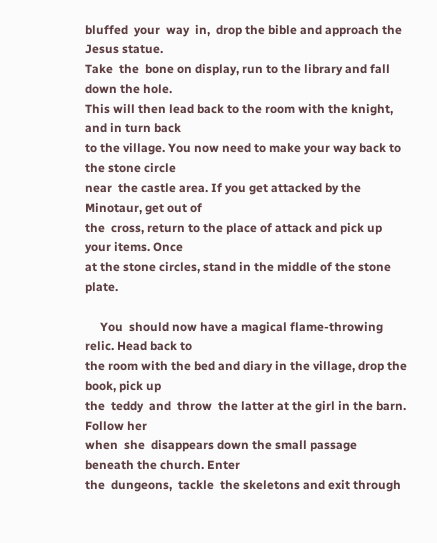bluffed  your  way  in,  drop the bible and approach the Jesus statue.
Take  the  bone on display, run to the library and fall down the hole.
This will then lead back to the room with the knight, and in turn back
to the village. You now need to make your way back to the stone circle
near  the castle area. If you get attacked by the Minotaur, get out of
the  cross, return to the place of attack and pick up your items. Once
at the stone circles, stand in the middle of the stone plate.

     You  should now have a magical flame-throwing relic. Head back to
the room with the bed and diary in the village, drop the book, pick up
the  teddy  and  throw  the latter at the girl in the barn. Follow her
when  she  disappears down the small passage beneath the church. Enter
the  dungeons,  tackle  the skeletons and exit through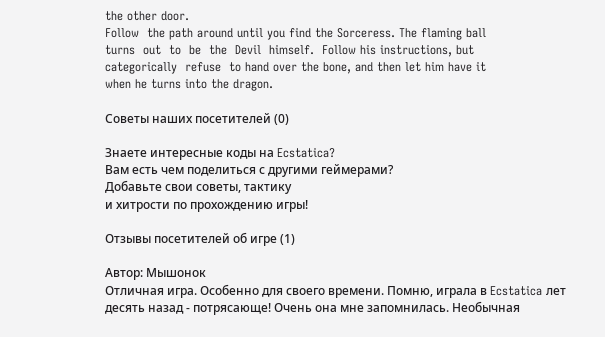the other door.
Follow  the path around until you find the Sorceress. The flaming ball
turns  out  to  be  the  Devil  himself.  Follow his instructions, but
categorically  refuse  to hand over the bone, and then let him have it
when he turns into the dragon.

Советы наших посетителей (0)

Знаете интересные коды на Ecstatica?
Вам есть чем поделиться с другими геймерами?
Добавьте свои советы, тактику
и хитрости по прохождению игры!

Отзывы посетителей об игре (1)

Автор: Мышонок
Отличная игра. Особенно для своего времени. Помню, играла в Ecstatica лет десять назад - потрясающе! Очень она мне запомнилась. Необычная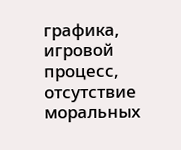графика, игровой процесс, отсутствие моральных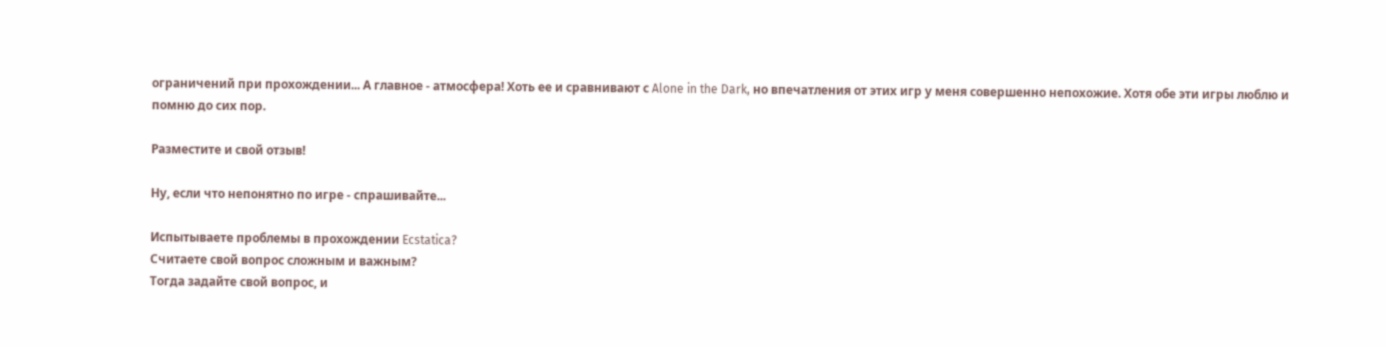ограничений при прохождении... А главное - атмосфера! Хоть ее и сравнивают с Alone in the Dark, но впечатления от этих игр у меня совершенно непохожие. Хотя обе эти игры люблю и помню до сих пор.

Разместите и свой отзыв!

Ну, если что непонятно по игре - спрашивайте...

Испытываете проблемы в прохождении Ecstatica?
Считаете свой вопрос сложным и важным?
Тогда задайте свой вопрос, и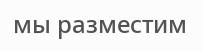мы разместим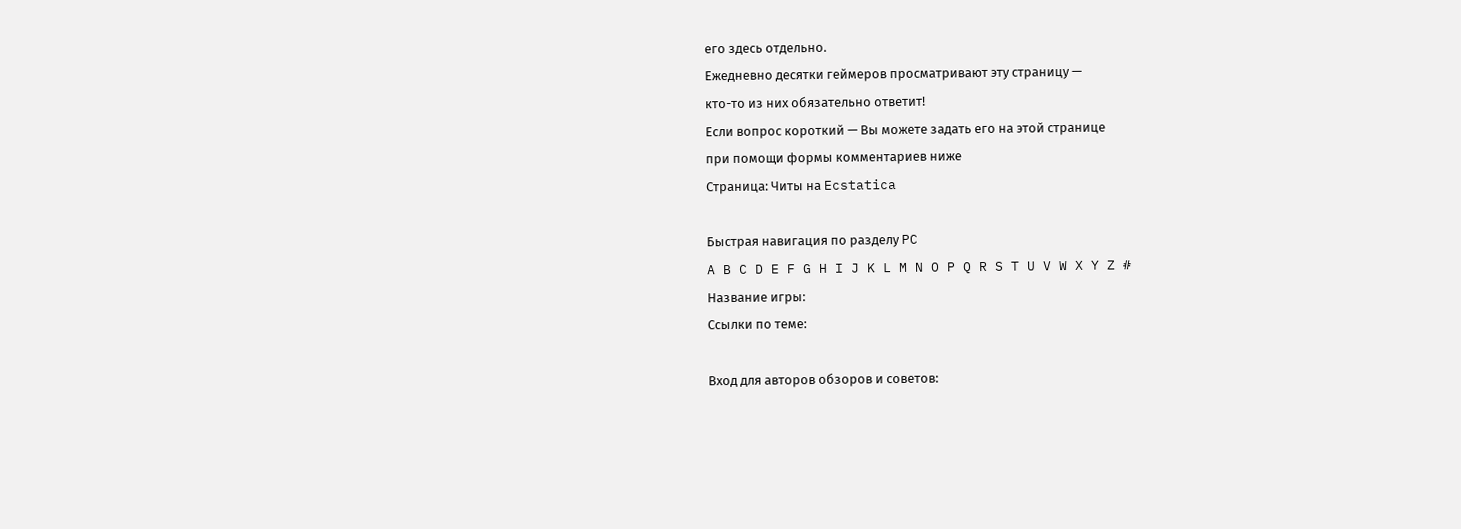его здесь отдельно.
Ежедневно десятки геймеров просматривают эту страницу —
кто-то из них обязательно ответит!
Если вопрос короткий — Вы можете задать его на этой странице
при помощи формы комментариев ниже
Страница: Читы на Ecstatica

Быстрая навигация по разделу PC
A B C D E F G H I J K L M N O P Q R S T U V W X Y Z #
Название игры:
Ссылки по теме:

Вход для авторов обзоров и советов: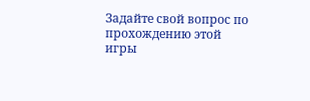Задайте свой вопрос по прохождению этой игры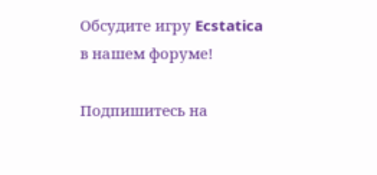Обсудите игру Ecstatica в нашем форуме!

Подпишитесь на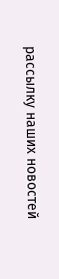рассылку наших новостей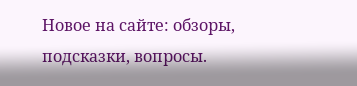Новое на сайте: обзоры, подсказки, вопросы.